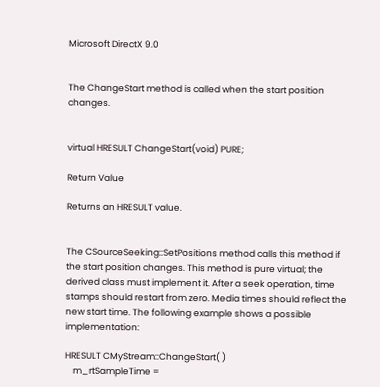Microsoft DirectX 9.0


The ChangeStart method is called when the start position changes.


virtual HRESULT ChangeStart(void) PURE;

Return Value

Returns an HRESULT value.


The CSourceSeeking::SetPositions method calls this method if the start position changes. This method is pure virtual; the derived class must implement it. After a seek operation, time stamps should restart from zero. Media times should reflect the new start time. The following example shows a possible implementation:

HRESULT CMyStream::ChangeStart( )
    m_rtSampleTime =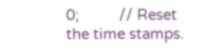0;          // Reset the time stamps.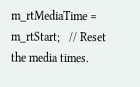m_rtMediaTime = m_rtStart;   // Reset the media times.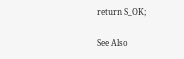return S_OK;

See Also